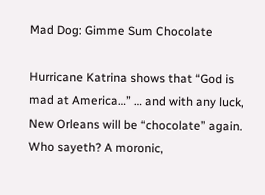Mad Dog: Gimme Sum Chocolate

Hurricane Katrina shows that “God is mad at America…” … and with any luck, New Orleans will be “chocolate” again. Who sayeth? A moronic,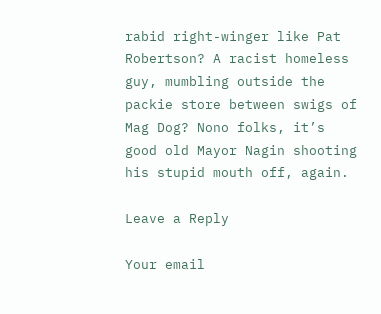rabid right-winger like Pat Robertson? A racist homeless guy, mumbling outside the packie store between swigs of Mag Dog? Nono folks, it’s good old Mayor Nagin shooting his stupid mouth off, again.

Leave a Reply

Your email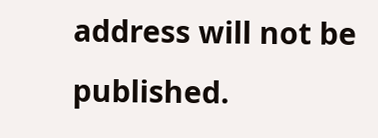address will not be published.